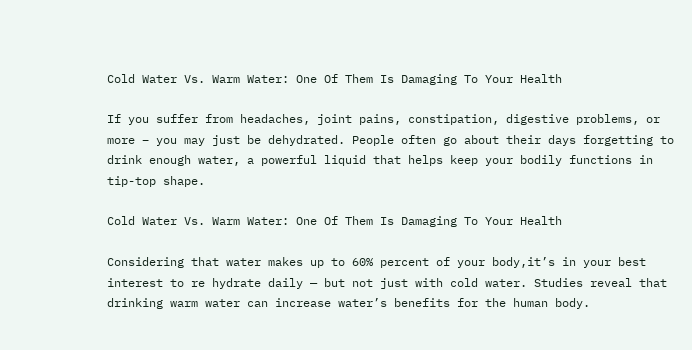Cold Water Vs. Warm Water: One Of Them Is Damaging To Your Health

If you suffer from headaches, joint pains, constipation, digestive problems, or more – you may just be dehydrated. People often go about their days forgetting to drink enough water, a powerful liquid that helps keep your bodily functions in tip-top shape.

Cold Water Vs. Warm Water: One Of Them Is Damaging To Your Health

Considering that water makes up to 60% percent of your body,it’s in your best interest to re hydrate daily — but not just with cold water. Studies reveal that drinking warm water can increase water’s benefits for the human body.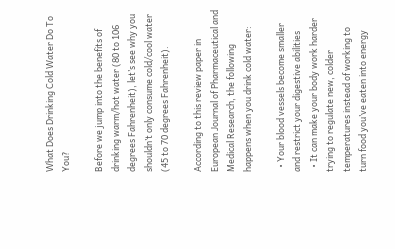What Does Drinking Cold Water Do To You?

Before we jump into the benefits of drinking warm/hot water (80 to 106 degrees Fahrenheit), let’s see why you shouldn’t only consume cold/cool water (45 to 70 degrees Fahrenheit).

According to this review paper in European Journal of Pharmaceutical and Medical Research, the following happens when you drink cold water:

  • Your blood vessels become smaller and restrict your digestive abilities
  • It can make your body work harder trying to regulate new, colder temperatures instead of working to turn food you’ve eaten into energy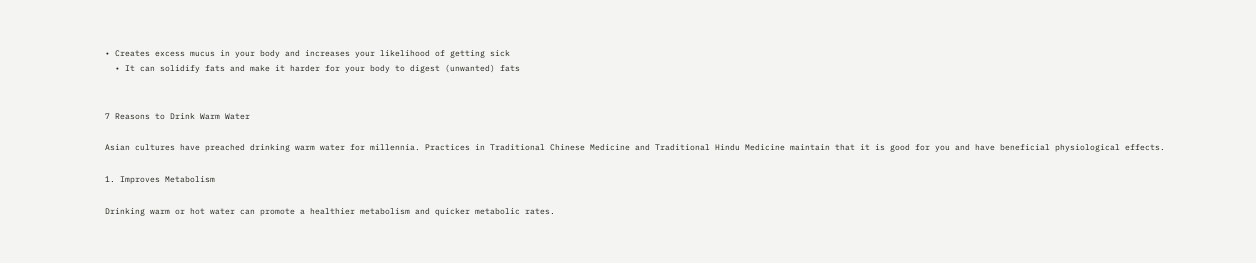• Creates excess mucus in your body and increases your likelihood of getting sick
  • It can solidify fats and make it harder for your body to digest (unwanted) fats


7 Reasons to Drink Warm Water

Asian cultures have preached drinking warm water for millennia. Practices in Traditional Chinese Medicine and Traditional Hindu Medicine maintain that it is good for you and have beneficial physiological effects.

1. Improves Metabolism

Drinking warm or hot water can promote a healthier metabolism and quicker metabolic rates.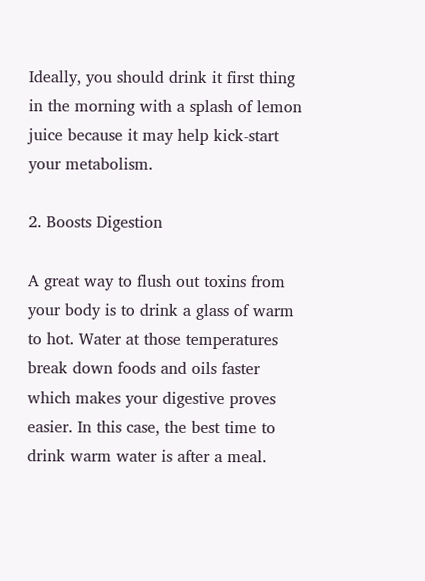Ideally, you should drink it first thing in the morning with a splash of lemon juice because it may help kick-start your metabolism.

2. Boosts Digestion

A great way to flush out toxins from your body is to drink a glass of warm to hot. Water at those temperatures break down foods and oils faster which makes your digestive proves easier. In this case, the best time to drink warm water is after a meal.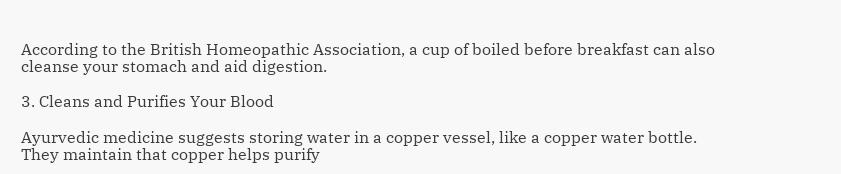According to the British Homeopathic Association, a cup of boiled before breakfast can also cleanse your stomach and aid digestion.

3. Cleans and Purifies Your Blood

Ayurvedic medicine suggests storing water in a copper vessel, like a copper water bottle. They maintain that copper helps purify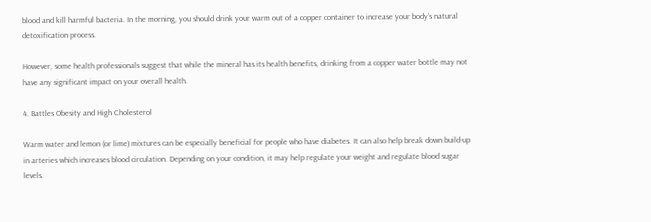blood and kill harmful bacteria. In the morning, you should drink your warm out of a copper container to increase your body’s natural detoxification process.

However, some health professionals suggest that while the mineral has its health benefits, drinking from a copper water bottle may not have any significant impact on your overall health.

4. Battles Obesity and High Cholesterol

Warm water and lemon (or lime) mixtures can be especially beneficial for people who have diabetes. It can also help break down build-up in arteries which increases blood circulation. Depending on your condition, it may help regulate your weight and regulate blood sugar levels.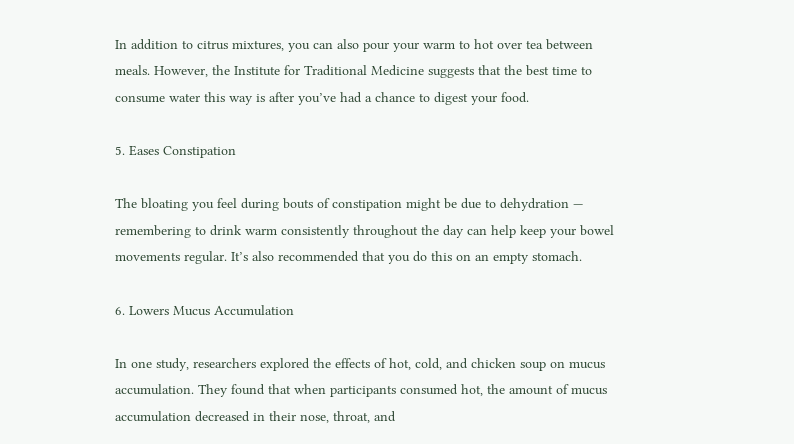In addition to citrus mixtures, you can also pour your warm to hot over tea between meals. However, the Institute for Traditional Medicine suggests that the best time to consume water this way is after you’ve had a chance to digest your food.

5. Eases Constipation

The bloating you feel during bouts of constipation might be due to dehydration — remembering to drink warm consistently throughout the day can help keep your bowel movements regular. It’s also recommended that you do this on an empty stomach.

6. Lowers Mucus Accumulation

In one study, researchers explored the effects of hot, cold, and chicken soup on mucus accumulation. They found that when participants consumed hot, the amount of mucus accumulation decreased in their nose, throat, and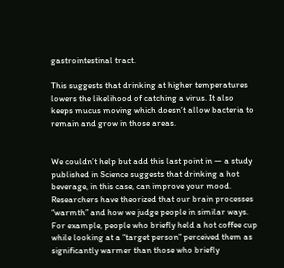gastrointestinal tract.

This suggests that drinking at higher temperatures lowers the likelihood of catching a virus. It also keeps mucus moving which doesn’t allow bacteria to remain and grow in those areas.


We couldn’t help but add this last point in — a study published in Science suggests that drinking a hot beverage, in this case, can improve your mood. Researchers have theorized that our brain processes “warmth” and how we judge people in similar ways. For example, people who briefly held a hot coffee cup while looking at a “target person” perceived them as significantly warmer than those who briefly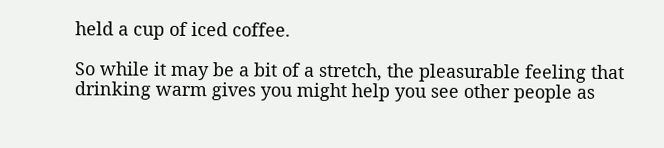held a cup of iced coffee.

So while it may be a bit of a stretch, the pleasurable feeling that drinking warm gives you might help you see other people as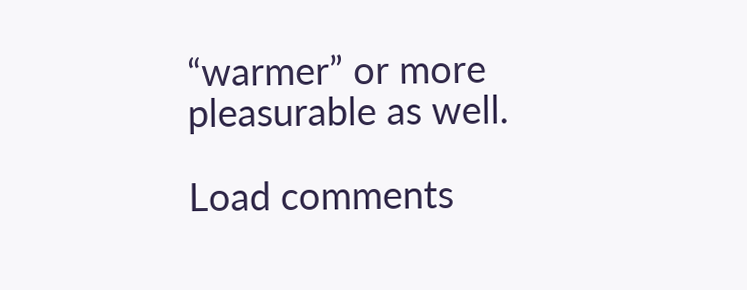“warmer” or more pleasurable as well.

Load comments